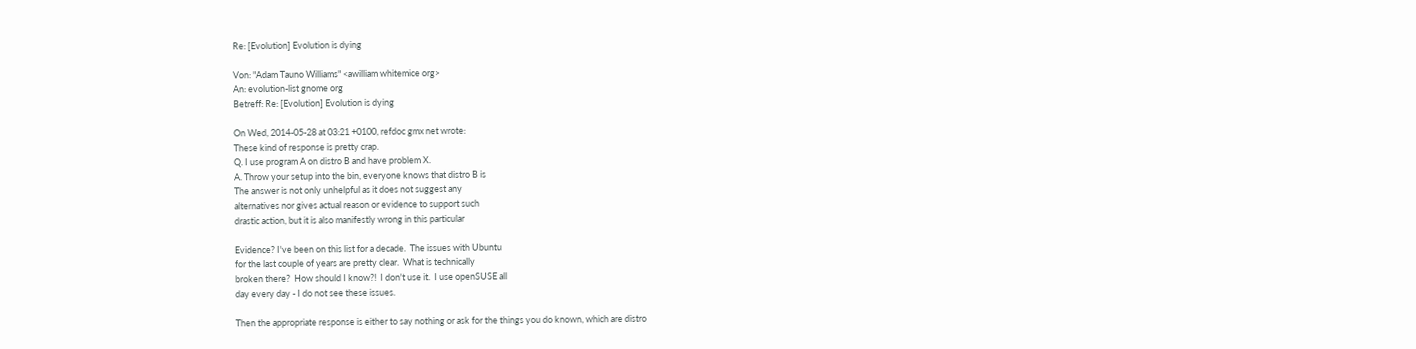Re: [Evolution] Evolution is dying

Von: "Adam Tauno Williams" <awilliam whitemice org>
An: evolution-list gnome org
Betreff: Re: [Evolution] Evolution is dying

On Wed, 2014-05-28 at 03:21 +0100, refdoc gmx net wrote:
These kind of response is pretty crap.
Q. I use program A on distro B and have problem X.
A. Throw your setup into the bin, everyone knows that distro B is
The answer is not only unhelpful as it does not suggest any
alternatives nor gives actual reason or evidence to support such
drastic action, but it is also manifestly wrong in this particular

Evidence? I've been on this list for a decade.  The issues with Ubuntu
for the last couple of years are pretty clear.  What is technically
broken there?  How should I know?!  I don't use it.  I use openSUSE all
day every day - I do not see these issues.

Then the appropriate response is either to say nothing or ask for the things you do known, which are distro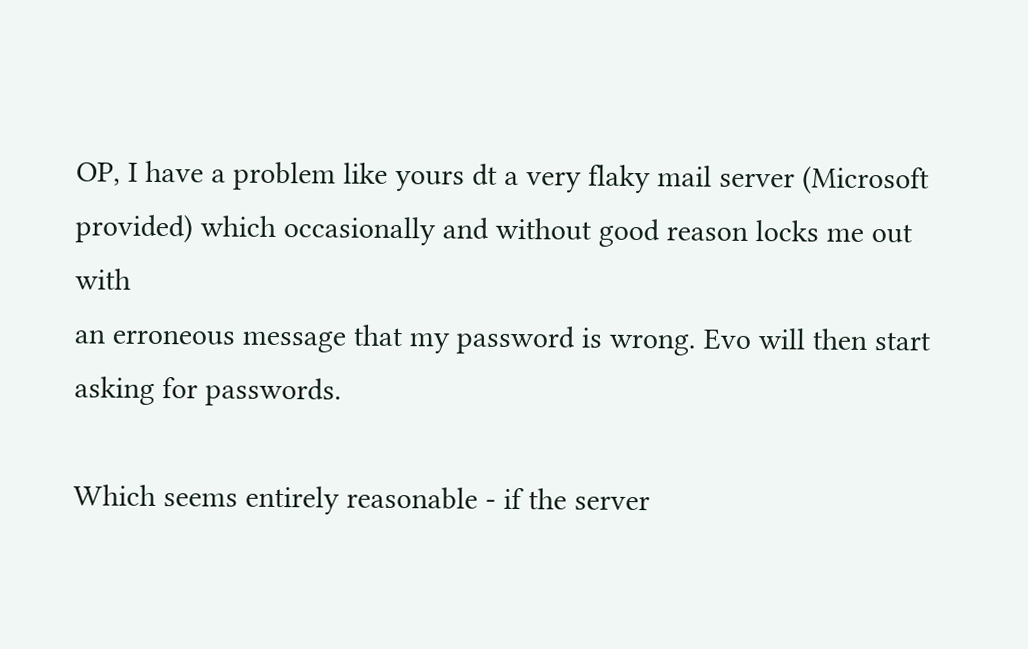OP, I have a problem like yours dt a very flaky mail server (Microsoft
provided) which occasionally and without good reason locks me out with
an erroneous message that my password is wrong. Evo will then start
asking for passwords.

Which seems entirely reasonable - if the server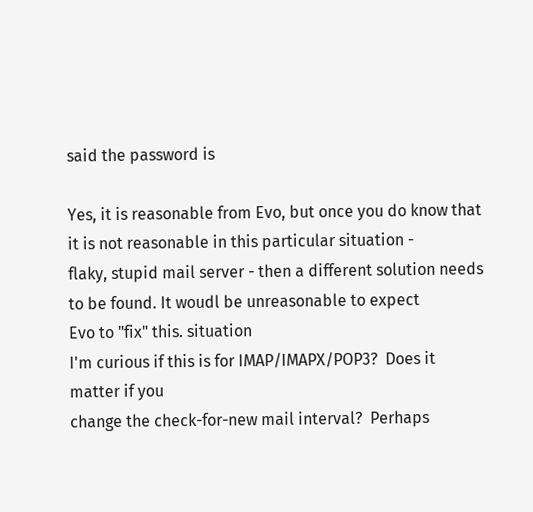said the password is

Yes, it is reasonable from Evo, but once you do know that it is not reasonable in this particular situation -
flaky, stupid mail server - then a different solution needs to be found. It woudl be unreasonable to expect
Evo to "fix" this. situation
I'm curious if this is for IMAP/IMAPX/POP3?  Does it matter if you
change the check-for-new mail interval?  Perhaps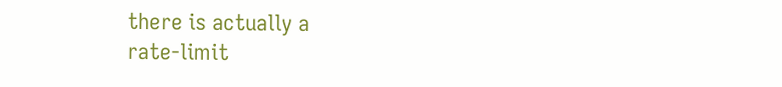there is actually a
rate-limit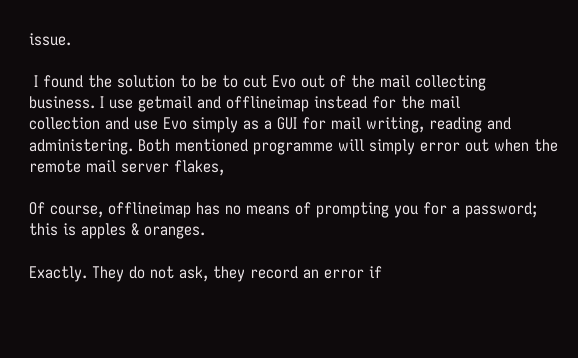issue.

 I found the solution to be to cut Evo out of the mail collecting
business. I use getmail and offlineimap instead for the mail
collection and use Evo simply as a GUI for mail writing, reading and
administering. Both mentioned programme will simply error out when the
remote mail server flakes,

Of course, offlineimap has no means of prompting you for a password;
this is apples & oranges.

Exactly. They do not ask, they record an error if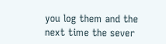you log them and the next time the sever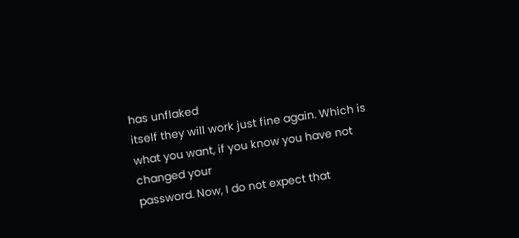has unflaked
itself they will work just fine again. Which is what you want, if you know you have not changed your
password. Now, I do not expect that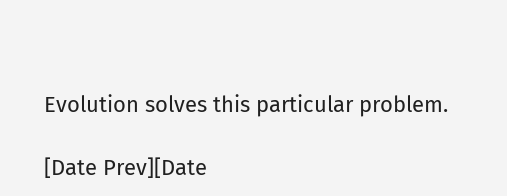Evolution solves this particular problem.

[Date Prev][Date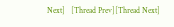Next]   [Thread Prev][Thread Next]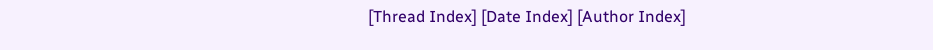[Thread Index] [Date Index] [Author Index]